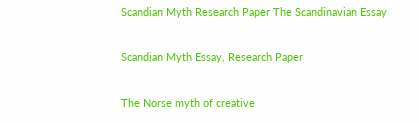Scandian Myth Research Paper The Scandinavian Essay

Scandian Myth Essay, Research Paper

The Norse myth of creative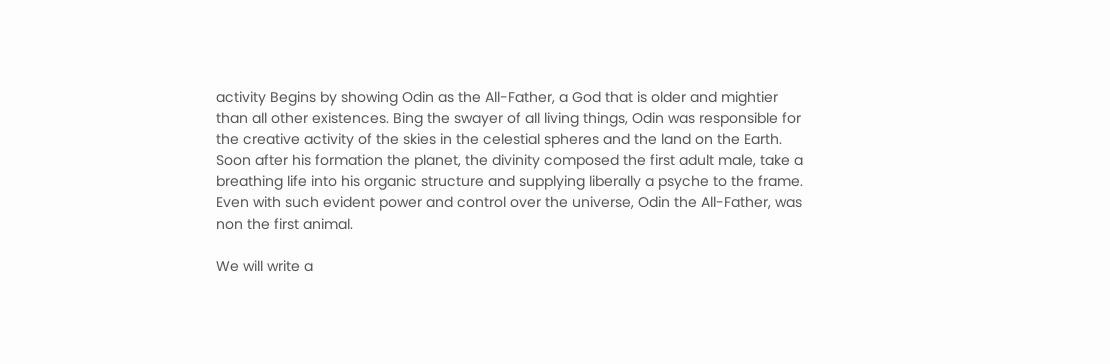activity Begins by showing Odin as the All-Father, a God that is older and mightier than all other existences. Bing the swayer of all living things, Odin was responsible for the creative activity of the skies in the celestial spheres and the land on the Earth. Soon after his formation the planet, the divinity composed the first adult male, take a breathing life into his organic structure and supplying liberally a psyche to the frame. Even with such evident power and control over the universe, Odin the All-Father, was non the first animal.

We will write a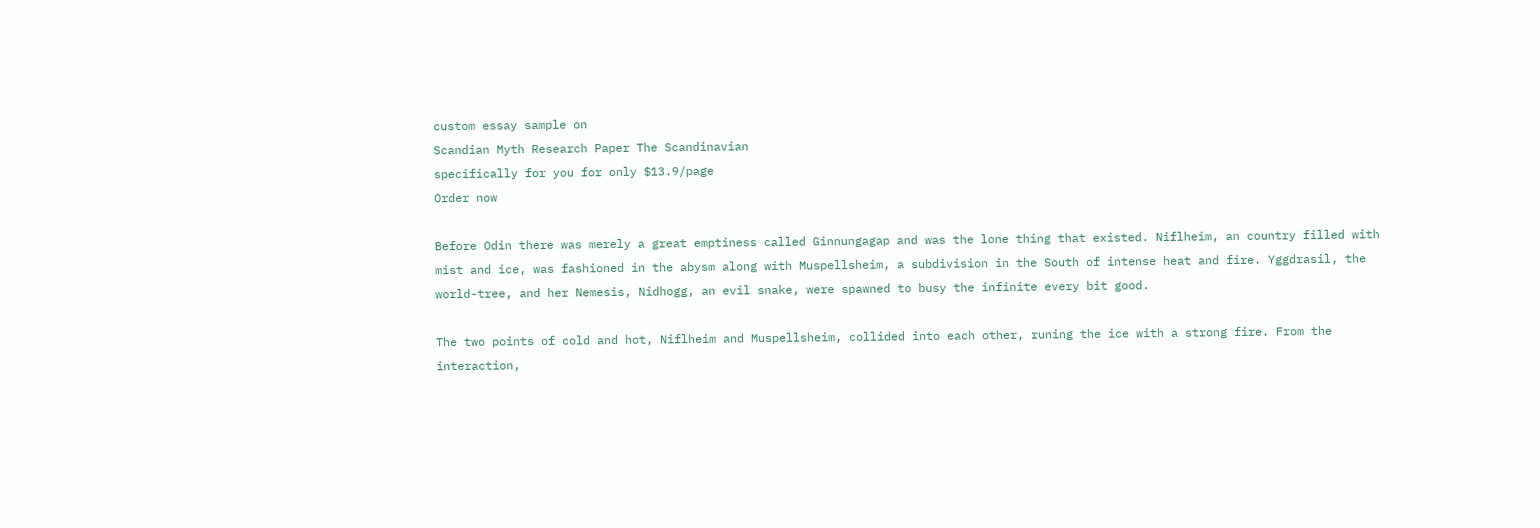custom essay sample on
Scandian Myth Research Paper The Scandinavian
specifically for you for only $13.9/page
Order now

Before Odin there was merely a great emptiness called Ginnungagap and was the lone thing that existed. Niflheim, an country filled with mist and ice, was fashioned in the abysm along with Muspellsheim, a subdivision in the South of intense heat and fire. Yggdrasil, the world-tree, and her Nemesis, Nidhogg, an evil snake, were spawned to busy the infinite every bit good.

The two points of cold and hot, Niflheim and Muspellsheim, collided into each other, runing the ice with a strong fire. From the interaction,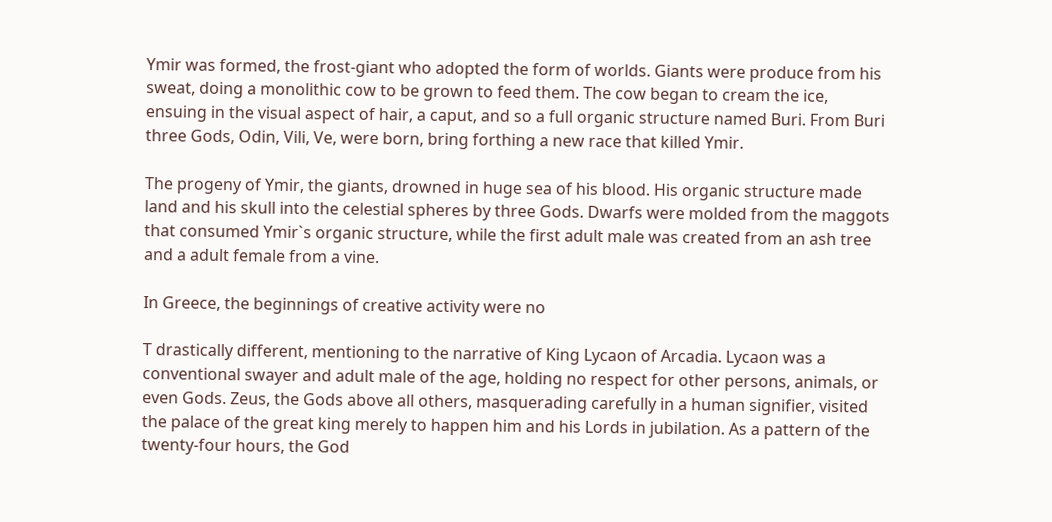Ymir was formed, the frost-giant who adopted the form of worlds. Giants were produce from his sweat, doing a monolithic cow to be grown to feed them. The cow began to cream the ice, ensuing in the visual aspect of hair, a caput, and so a full organic structure named Buri. From Buri three Gods, Odin, Vili, Ve, were born, bring forthing a new race that killed Ymir.

The progeny of Ymir, the giants, drowned in huge sea of his blood. His organic structure made land and his skull into the celestial spheres by three Gods. Dwarfs were molded from the maggots that consumed Ymir`s organic structure, while the first adult male was created from an ash tree and a adult female from a vine.

In Greece, the beginnings of creative activity were no

T drastically different, mentioning to the narrative of King Lycaon of Arcadia. Lycaon was a conventional swayer and adult male of the age, holding no respect for other persons, animals, or even Gods. Zeus, the Gods above all others, masquerading carefully in a human signifier, visited the palace of the great king merely to happen him and his Lords in jubilation. As a pattern of the twenty-four hours, the God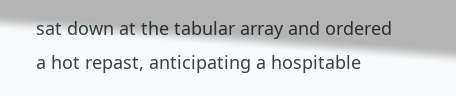sat down at the tabular array and ordered a hot repast, anticipating a hospitable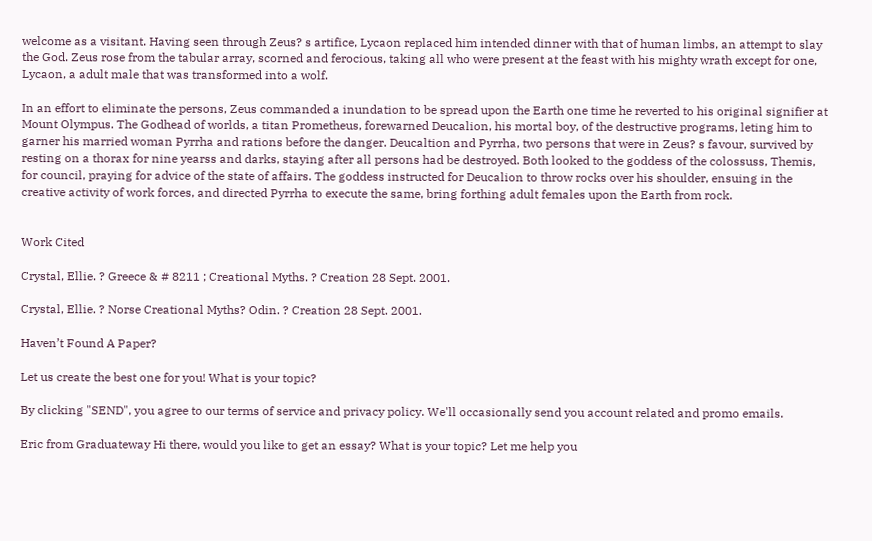welcome as a visitant. Having seen through Zeus? s artifice, Lycaon replaced him intended dinner with that of human limbs, an attempt to slay the God. Zeus rose from the tabular array, scorned and ferocious, taking all who were present at the feast with his mighty wrath except for one, Lycaon, a adult male that was transformed into a wolf.

In an effort to eliminate the persons, Zeus commanded a inundation to be spread upon the Earth one time he reverted to his original signifier at Mount Olympus. The Godhead of worlds, a titan Prometheus, forewarned Deucalion, his mortal boy, of the destructive programs, leting him to garner his married woman Pyrrha and rations before the danger. Deucaltion and Pyrrha, two persons that were in Zeus? s favour, survived by resting on a thorax for nine yearss and darks, staying after all persons had be destroyed. Both looked to the goddess of the colossuss, Themis, for council, praying for advice of the state of affairs. The goddess instructed for Deucalion to throw rocks over his shoulder, ensuing in the creative activity of work forces, and directed Pyrrha to execute the same, bring forthing adult females upon the Earth from rock.


Work Cited

Crystal, Ellie. ? Greece & # 8211 ; Creational Myths. ? Creation 28 Sept. 2001.

Crystal, Ellie. ? Norse Creational Myths? Odin. ? Creation 28 Sept. 2001.

Haven’t Found A Paper?

Let us create the best one for you! What is your topic?

By clicking "SEND", you agree to our terms of service and privacy policy. We'll occasionally send you account related and promo emails.

Eric from Graduateway Hi there, would you like to get an essay? What is your topic? Let me help you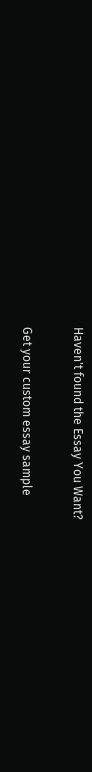Haven't found the Essay You Want?

Get your custom essay sample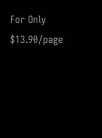For Only $13.90/page